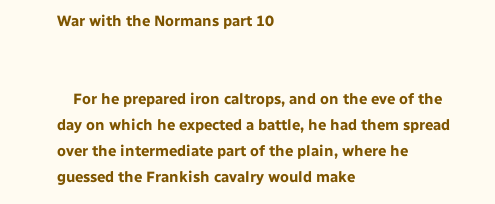War with the Normans part 10


    For he prepared iron caltrops, and on the eve of the day on which he expected a battle, he had them spread over the intermediate part of the plain, where he guessed the Frankish cavalry would make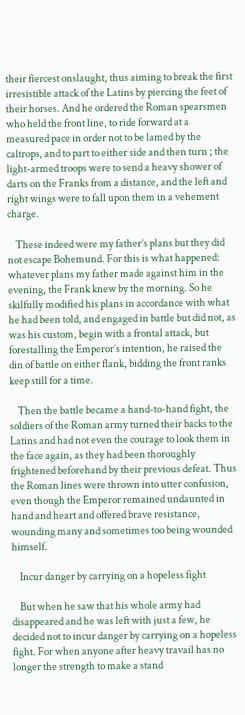their fiercest onslaught, thus aiming to break the first irresistible attack of the Latins by piercing the feet of their horses. And he ordered the Roman spearsmen who held the front line, to ride forward at a measured pace in order not to be lamed by the caltrops, and to part to either side and then turn ; the light-armed troops were to send a heavy shower of darts on the Franks from a distance, and the left and right wings were to fall upon them in a vehement charge.

    These indeed were my father’s plans but they did not escape Bohemund. For this is what happened: whatever plans my father made against him in the evening, the Frank knew by the morning. So he skilfully modified his plans in accordance with what he had been told, and engaged in battle but did not, as was his custom, begin with a frontal attack, but forestalling the Emperor’s intention, he raised the din of battle on either flank, bidding the front ranks keep still for a time.

    Then the battle became a hand-to-hand fight, the soldiers of the Roman army turned their backs to the Latins and had not even the courage to look them in the face again, as they had been thoroughly frightened beforehand by their previous defeat. Thus the Roman lines were thrown into utter confusion, even though the Emperor remained undaunted in hand and heart and offered brave resistance, wounding many and sometimes too being wounded himself.

    Incur danger by carrying on a hopeless fight

    But when he saw that his whole army had disappeared and he was left with just a few, he decided not to incur danger by carrying on a hopeless fight. For when anyone after heavy travail has no longer the strength to make a stand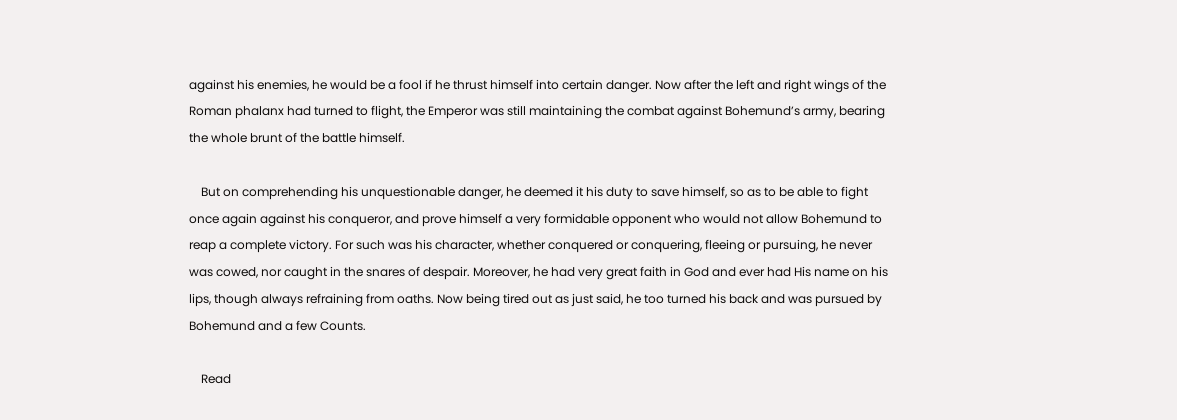against his enemies, he would be a fool if he thrust himself into certain danger. Now after the left and right wings of the Roman phalanx had turned to flight, the Emperor was still maintaining the combat against Bohemund’s army, bearing the whole brunt of the battle himself.

    But on comprehending his unquestionable danger, he deemed it his duty to save himself, so as to be able to fight once again against his conqueror, and prove himself a very formidable opponent who would not allow Bohemund to reap a complete victory. For such was his character, whether conquered or conquering, fleeing or pursuing, he never was cowed, nor caught in the snares of despair. Moreover, he had very great faith in God and ever had His name on his lips, though always refraining from oaths. Now being tired out as just said, he too turned his back and was pursued by Bohemund and a few Counts.

    Read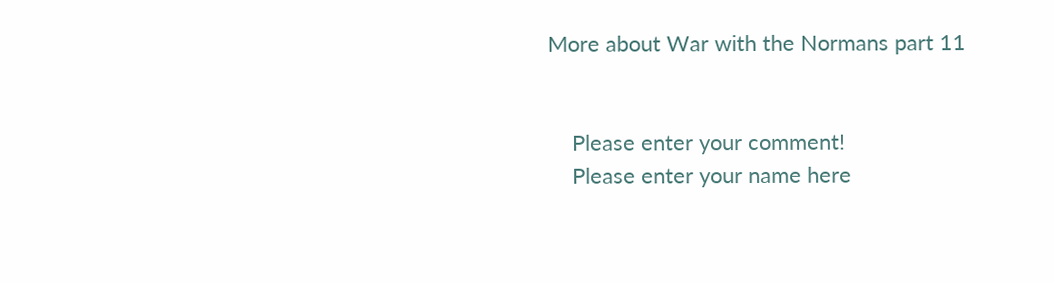More about War with the Normans part 11


    Please enter your comment!
    Please enter your name here